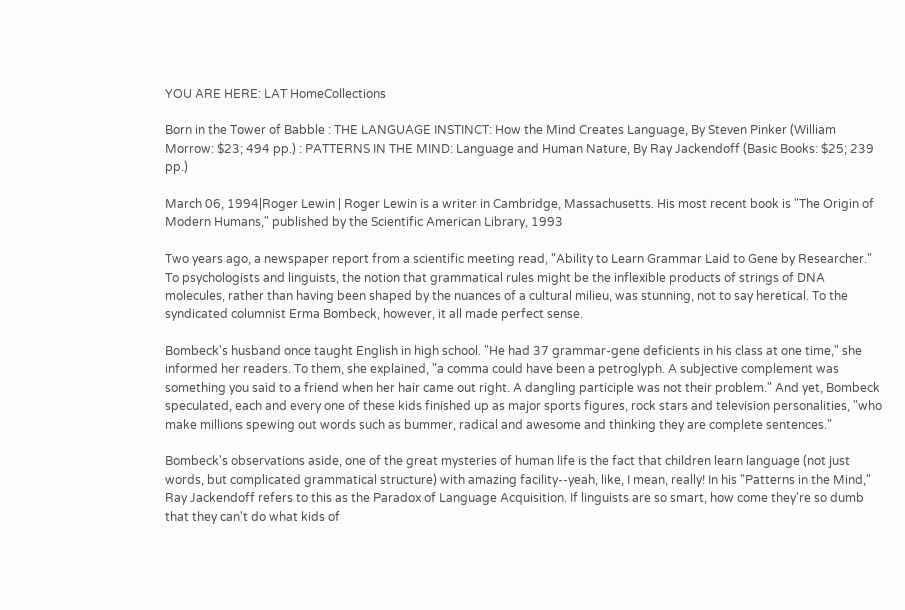YOU ARE HERE: LAT HomeCollections

Born in the Tower of Babble : THE LANGUAGE INSTINCT: How the Mind Creates Language, By Steven Pinker (William Morrow: $23; 494 pp.) : PATTERNS IN THE MIND: Language and Human Nature, By Ray Jackendoff (Basic Books: $25; 239 pp.)

March 06, 1994|Roger Lewin | Roger Lewin is a writer in Cambridge, Massachusetts. His most recent book is "The Origin of Modern Humans," published by the Scientific American Library, 1993

Two years ago, a newspaper report from a scientific meeting read, "Ability to Learn Grammar Laid to Gene by Researcher." To psychologists and linguists, the notion that grammatical rules might be the inflexible products of strings of DNA molecules, rather than having been shaped by the nuances of a cultural milieu, was stunning, not to say heretical. To the syndicated columnist Erma Bombeck, however, it all made perfect sense.

Bombeck's husband once taught English in high school. "He had 37 grammar-gene deficients in his class at one time," she informed her readers. To them, she explained, "a comma could have been a petroglyph. A subjective complement was something you said to a friend when her hair came out right. A dangling participle was not their problem." And yet, Bombeck speculated, each and every one of these kids finished up as major sports figures, rock stars and television personalities, "who make millions spewing out words such as bummer, radical and awesome and thinking they are complete sentences."

Bombeck's observations aside, one of the great mysteries of human life is the fact that children learn language (not just words, but complicated grammatical structure) with amazing facility--yeah, like, I mean, really! In his "Patterns in the Mind," Ray Jackendoff refers to this as the Paradox of Language Acquisition. If linguists are so smart, how come they're so dumb that they can't do what kids of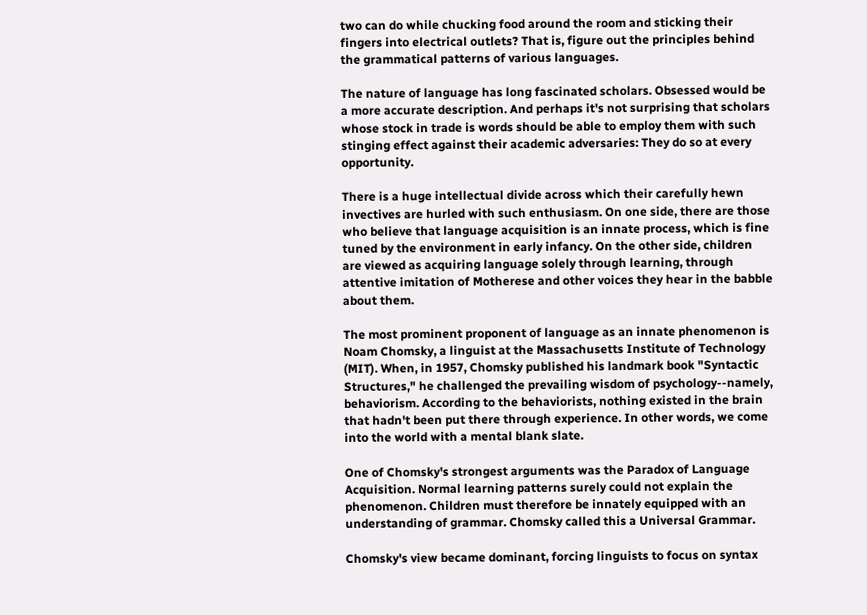two can do while chucking food around the room and sticking their fingers into electrical outlets? That is, figure out the principles behind the grammatical patterns of various languages.

The nature of language has long fascinated scholars. Obsessed would be a more accurate description. And perhaps it's not surprising that scholars whose stock in trade is words should be able to employ them with such stinging effect against their academic adversaries: They do so at every opportunity.

There is a huge intellectual divide across which their carefully hewn invectives are hurled with such enthusiasm. On one side, there are those who believe that language acquisition is an innate process, which is fine tuned by the environment in early infancy. On the other side, children are viewed as acquiring language solely through learning, through attentive imitation of Motherese and other voices they hear in the babble about them.

The most prominent proponent of language as an innate phenomenon is Noam Chomsky, a linguist at the Massachusetts Institute of Technology (MIT). When, in 1957, Chomsky published his landmark book "Syntactic Structures," he challenged the prevailing wisdom of psychology--namely, behaviorism. According to the behaviorists, nothing existed in the brain that hadn't been put there through experience. In other words, we come into the world with a mental blank slate.

One of Chomsky's strongest arguments was the Paradox of Language Acquisition. Normal learning patterns surely could not explain the phenomenon. Children must therefore be innately equipped with an understanding of grammar. Chomsky called this a Universal Grammar.

Chomsky's view became dominant, forcing linguists to focus on syntax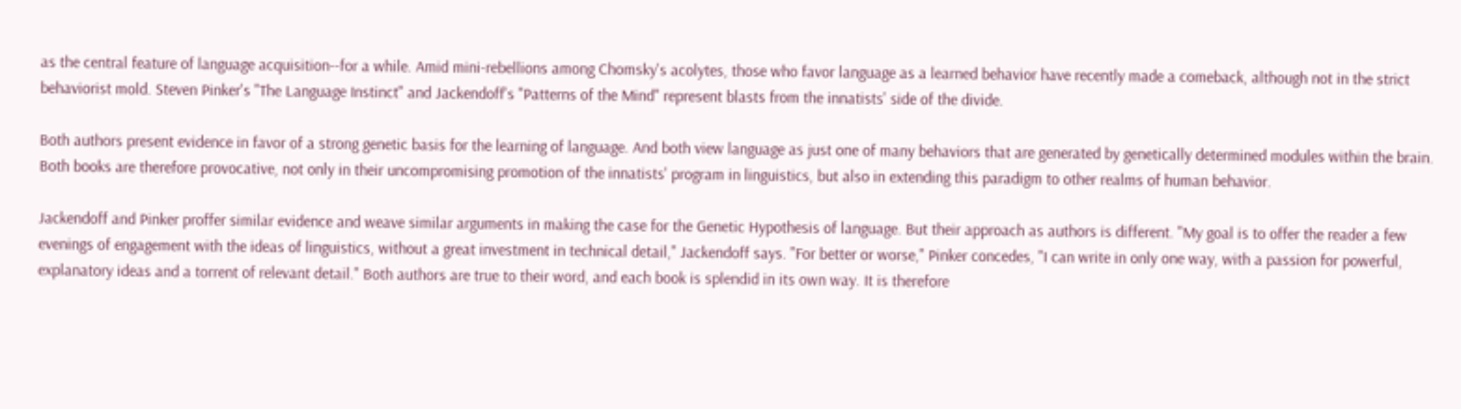as the central feature of language acquisition--for a while. Amid mini-rebellions among Chomsky's acolytes, those who favor language as a learned behavior have recently made a comeback, although not in the strict behaviorist mold. Steven Pinker's "The Language Instinct" and Jackendoff's "Patterns of the Mind" represent blasts from the innatists' side of the divide.

Both authors present evidence in favor of a strong genetic basis for the learning of language. And both view language as just one of many behaviors that are generated by genetically determined modules within the brain. Both books are therefore provocative, not only in their uncompromising promotion of the innatists' program in linguistics, but also in extending this paradigm to other realms of human behavior.

Jackendoff and Pinker proffer similar evidence and weave similar arguments in making the case for the Genetic Hypothesis of language. But their approach as authors is different. "My goal is to offer the reader a few evenings of engagement with the ideas of linguistics, without a great investment in technical detail," Jackendoff says. "For better or worse," Pinker concedes, "I can write in only one way, with a passion for powerful, explanatory ideas and a torrent of relevant detail." Both authors are true to their word, and each book is splendid in its own way. It is therefore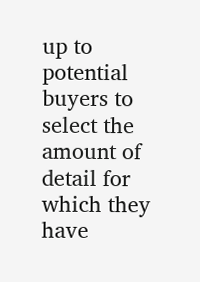up to potential buyers to select the amount of detail for which they have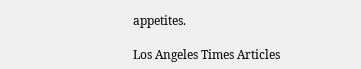appetites.

Los Angeles Times Articles